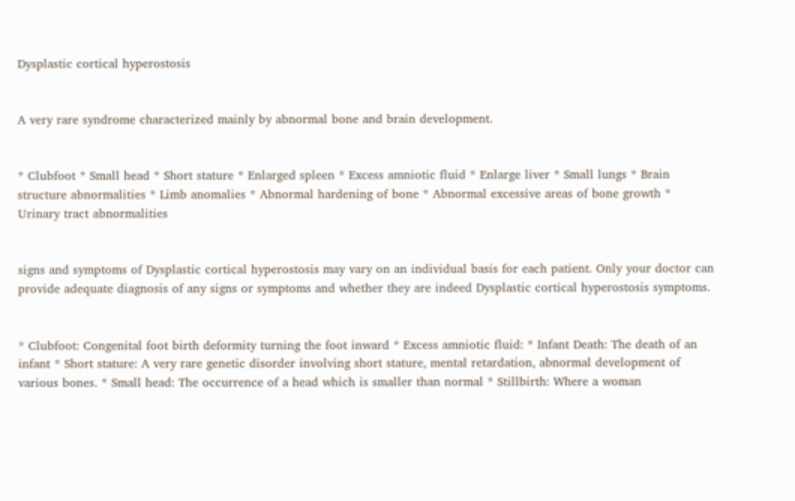Dysplastic cortical hyperostosis


A very rare syndrome characterized mainly by abnormal bone and brain development.


* Clubfoot * Small head * Short stature * Enlarged spleen * Excess amniotic fluid * Enlarge liver * Small lungs * Brain structure abnormalities * Limb anomalies * Abnormal hardening of bone * Abnormal excessive areas of bone growth * Urinary tract abnormalities


signs and symptoms of Dysplastic cortical hyperostosis may vary on an individual basis for each patient. Only your doctor can provide adequate diagnosis of any signs or symptoms and whether they are indeed Dysplastic cortical hyperostosis symptoms.


* Clubfoot: Congenital foot birth deformity turning the foot inward * Excess amniotic fluid: * Infant Death: The death of an infant * Short stature: A very rare genetic disorder involving short stature, mental retardation, abnormal development of various bones. * Small head: The occurrence of a head which is smaller than normal * Stillbirth: Where a woman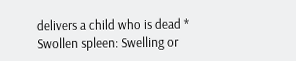delivers a child who is dead * Swollen spleen: Swelling or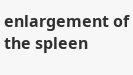enlargement of the spleen